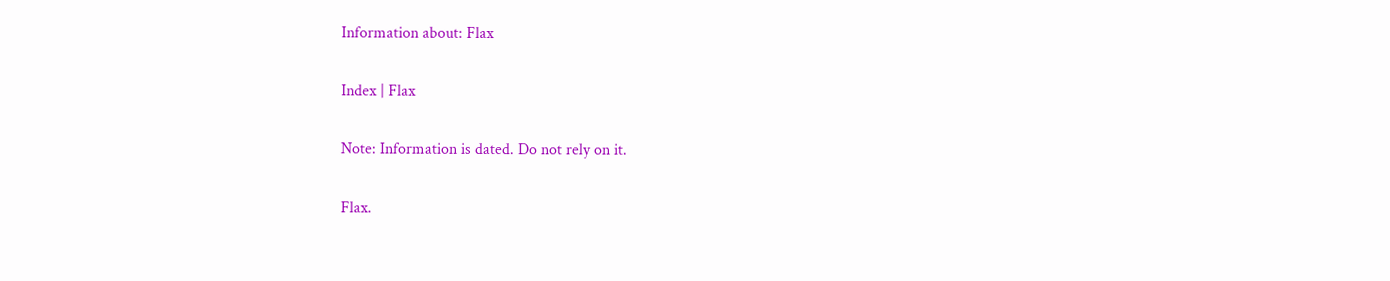Information about: Flax

Index | Flax

Note: Information is dated. Do not rely on it.

Flax.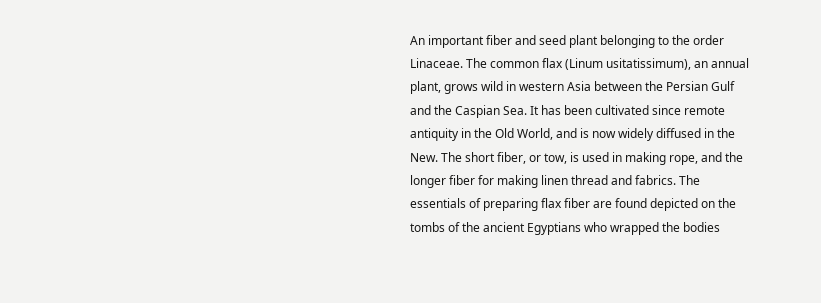An important fiber and seed plant belonging to the order Linaceae. The common flax (Linum usitatissimum), an annual plant, grows wild in western Asia between the Persian Gulf and the Caspian Sea. It has been cultivated since remote antiquity in the Old World, and is now widely diffused in the New. The short fiber, or tow, is used in making rope, and the longer fiber for making linen thread and fabrics. The essentials of preparing flax fiber are found depicted on the tombs of the ancient Egyptians who wrapped the bodies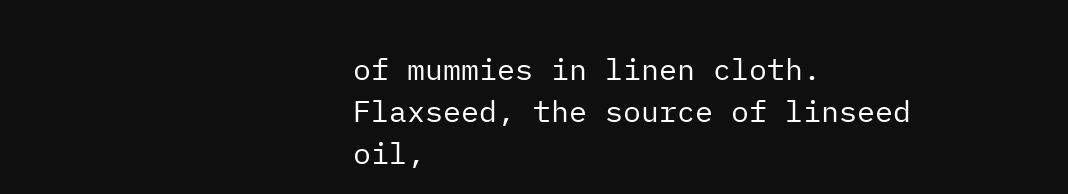of mummies in linen cloth. Flaxseed, the source of linseed oil,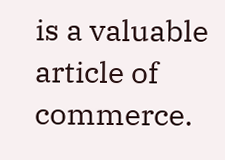is a valuable article of commerce.